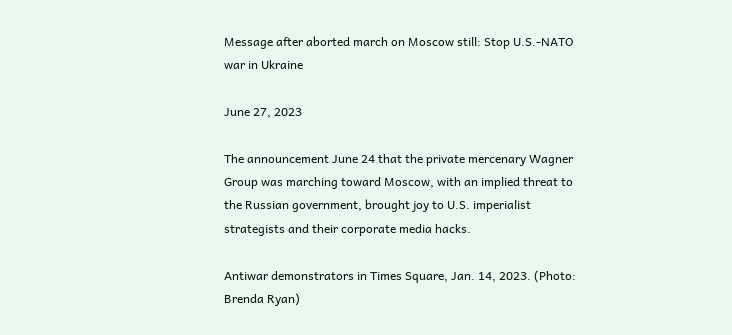Message after aborted march on Moscow still: Stop U.S.-NATO war in Ukraine

June 27, 2023

The announcement June 24 that the private mercenary Wagner Group was marching toward Moscow, with an implied threat to the Russian government, brought joy to U.S. imperialist strategists and their corporate media hacks.

Antiwar demonstrators in Times Square, Jan. 14, 2023. (Photo: Brenda Ryan)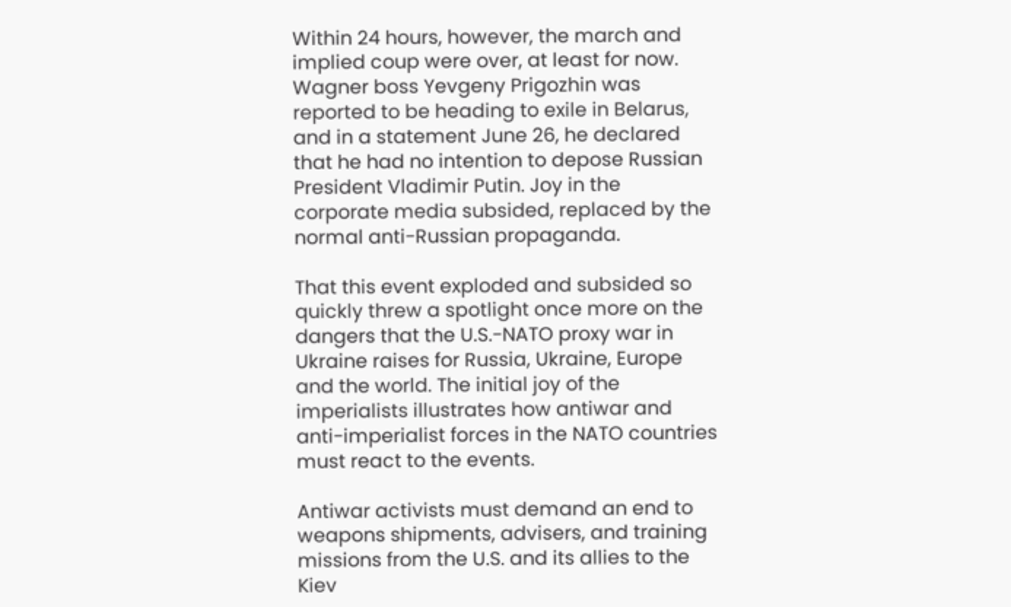Within 24 hours, however, the march and implied coup were over, at least for now. Wagner boss Yevgeny Prigozhin was reported to be heading to exile in Belarus, and in a statement June 26, he declared that he had no intention to depose Russian President Vladimir Putin. Joy in the corporate media subsided, replaced by the normal anti-Russian propaganda.

That this event exploded and subsided so quickly threw a spotlight once more on the dangers that the U.S.-NATO proxy war in Ukraine raises for Russia, Ukraine, Europe and the world. The initial joy of the imperialists illustrates how antiwar and anti-imperialist forces in the NATO countries must react to the events.

Antiwar activists must demand an end to weapons shipments, advisers, and training missions from the U.S. and its allies to the Kiev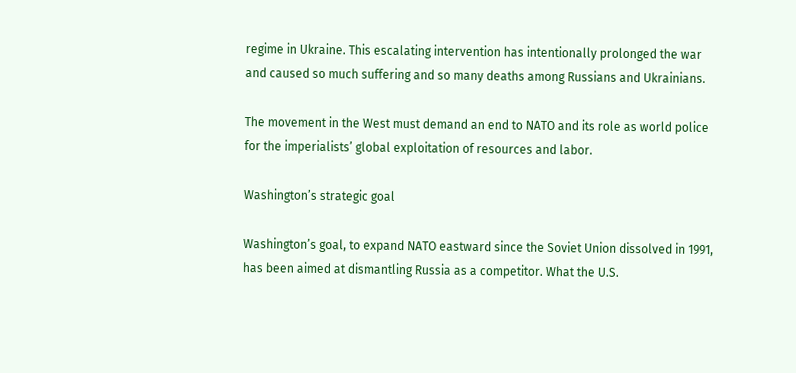regime in Ukraine. This escalating intervention has intentionally prolonged the war and caused so much suffering and so many deaths among Russians and Ukrainians.

The movement in the West must demand an end to NATO and its role as world police for the imperialists’ global exploitation of resources and labor.

Washington’s strategic goal

Washington’s goal, to expand NATO eastward since the Soviet Union dissolved in 1991, has been aimed at dismantling Russia as a competitor. What the U.S.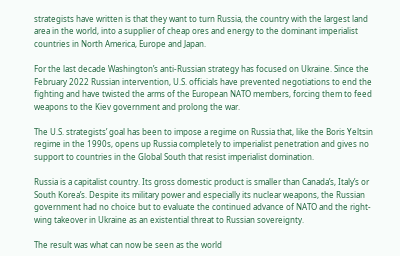strategists have written is that they want to turn Russia, the country with the largest land area in the world, into a supplier of cheap ores and energy to the dominant imperialist countries in North America, Europe and Japan.

For the last decade Washington’s anti-Russian strategy has focused on Ukraine. Since the February 2022 Russian intervention, U.S. officials have prevented negotiations to end the fighting and have twisted the arms of the European NATO members, forcing them to feed weapons to the Kiev government and prolong the war.

The U.S. strategists’ goal has been to impose a regime on Russia that, like the Boris Yeltsin regime in the 1990s, opens up Russia completely to imperialist penetration and gives no support to countries in the Global South that resist imperialist domination.

Russia is a capitalist country. Its gross domestic product is smaller than Canada’s, Italy’s or South Korea’s. Despite its military power and especially its nuclear weapons, the Russian government had no choice but to evaluate the continued advance of NATO and the right-wing takeover in Ukraine as an existential threat to Russian sovereignty.

The result was what can now be seen as the world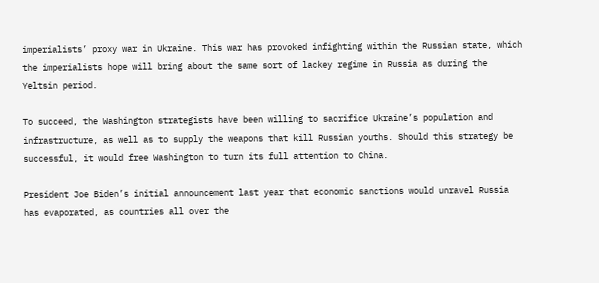imperialists’ proxy war in Ukraine. This war has provoked infighting within the Russian state, which the imperialists hope will bring about the same sort of lackey regime in Russia as during the Yeltsin period.

To succeed, the Washington strategists have been willing to sacrifice Ukraine’s population and infrastructure, as well as to supply the weapons that kill Russian youths. Should this strategy be successful, it would free Washington to turn its full attention to China.

President Joe Biden’s initial announcement last year that economic sanctions would unravel Russia has evaporated, as countries all over the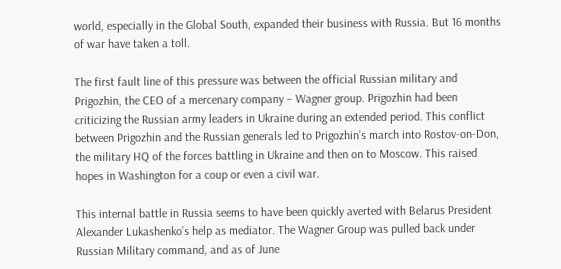world, especially in the Global South, expanded their business with Russia. But 16 months of war have taken a toll.

The first fault line of this pressure was between the official Russian military and Prigozhin, the CEO of a mercenary company – Wagner group. Prigozhin had been criticizing the Russian army leaders in Ukraine during an extended period. This conflict between Prigozhin and the Russian generals led to Prigozhin’s march into Rostov-on-Don, the military HQ of the forces battling in Ukraine and then on to Moscow. This raised hopes in Washington for a coup or even a civil war.

This internal battle in Russia seems to have been quickly averted with Belarus President Alexander Lukashenko’s help as mediator. The Wagner Group was pulled back under Russian Military command, and as of June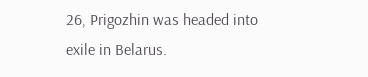26, Prigozhin was headed into exile in Belarus.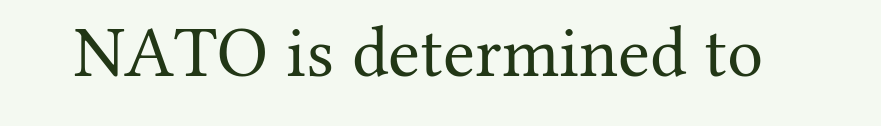NATO is determined to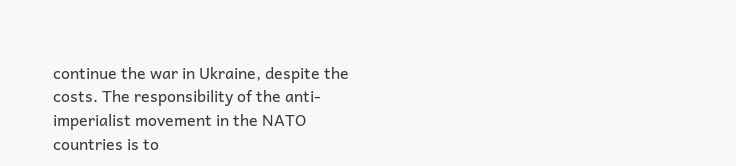continue the war in Ukraine, despite the costs. The responsibility of the anti-imperialist movement in the NATO countries is to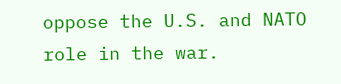oppose the U.S. and NATO role in the war.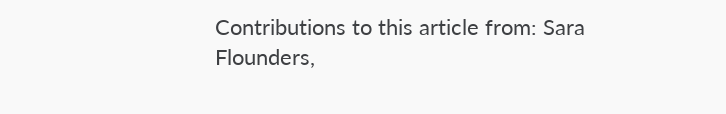Contributions to this article from: Sara Flounders,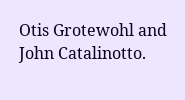Otis Grotewohl and John Catalinotto.